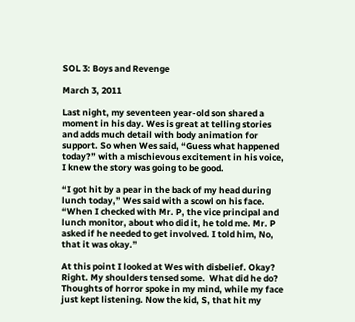SOL 3: Boys and Revenge

March 3, 2011

Last night, my seventeen year-old son shared a moment in his day. Wes is great at telling stories and adds much detail with body animation for support. So when Wes said, “Guess what happened today?” with a mischievous excitement in his voice, I knew the story was going to be good.

“I got hit by a pear in the back of my head during lunch today,” Wes said with a scowl on his face. “When I checked with Mr. P, the vice principal and lunch monitor, about who did it, he told me. Mr. P asked if he needed to get involved. I told him, No, that it was okay.”

At this point I looked at Wes with disbelief. Okay? Right. My shoulders tensed some.  What did he do? Thoughts of horror spoke in my mind, while my face just kept listening. Now the kid, S, that hit my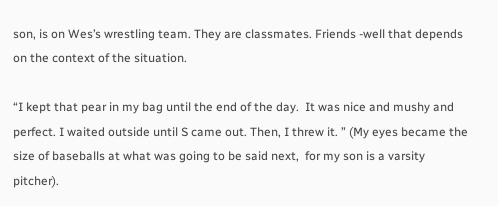son, is on Wes’s wrestling team. They are classmates. Friends -well that depends on the context of the situation.

“I kept that pear in my bag until the end of the day.  It was nice and mushy and perfect. I waited outside until S came out. Then, I threw it. ” (My eyes became the size of baseballs at what was going to be said next,  for my son is a varsity pitcher).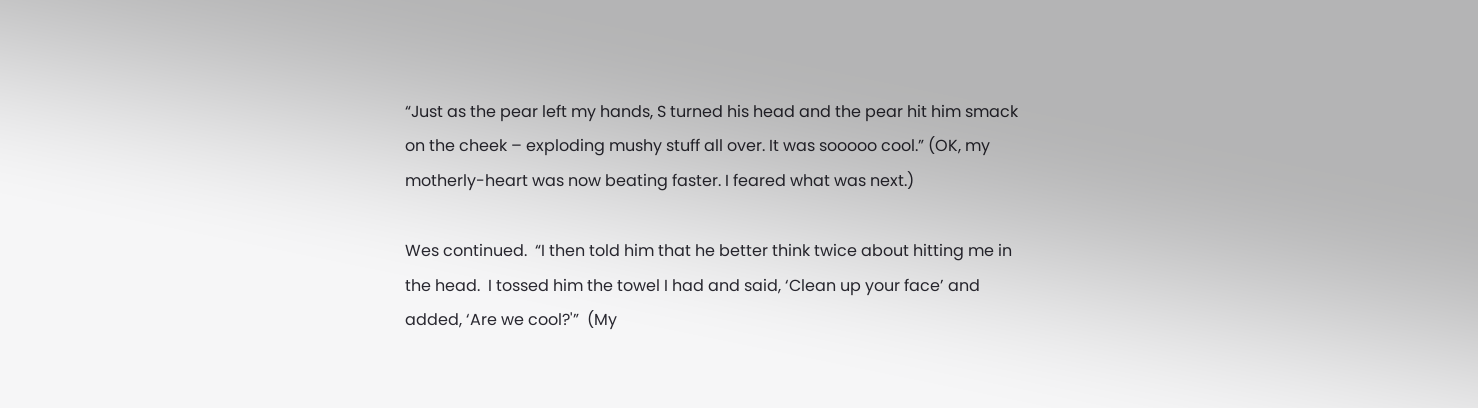“Just as the pear left my hands, S turned his head and the pear hit him smack on the cheek – exploding mushy stuff all over. It was sooooo cool.” (OK, my motherly-heart was now beating faster. I feared what was next.)

Wes continued.  “I then told him that he better think twice about hitting me in the head.  I tossed him the towel I had and said, ‘Clean up your face’ and  added, ‘Are we cool?'”  (My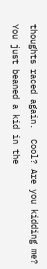thoughts raced again.  Cool? Are you kidding me? You just beaned a kid in the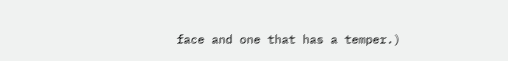face and one that has a temper.)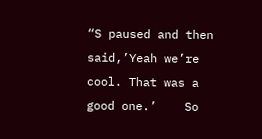“S paused and then said,’Yeah we’re cool. That was a good one.’    So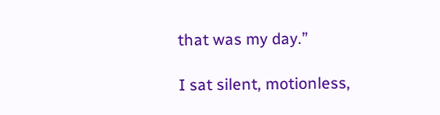that was my day.”

I sat silent, motionless,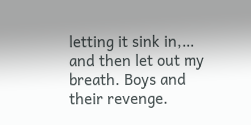letting it sink in,… and then let out my breath. Boys and their revenge.